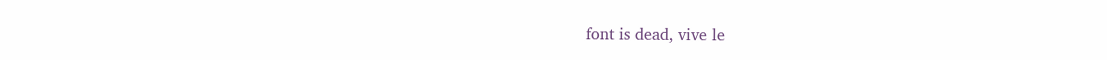font is dead, vive le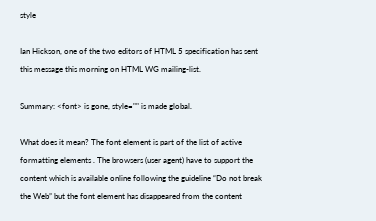style

Ian Hickson, one of the two editors of HTML 5 specification has sent this message this morning on HTML WG mailing-list.

Summary: <font> is gone, style="" is made global.

What does it mean? The font element is part of the list of active formatting elements . The browsers (user agent) have to support the content which is available online following the guideline “Do not break the Web” but the font element has disappeared from the content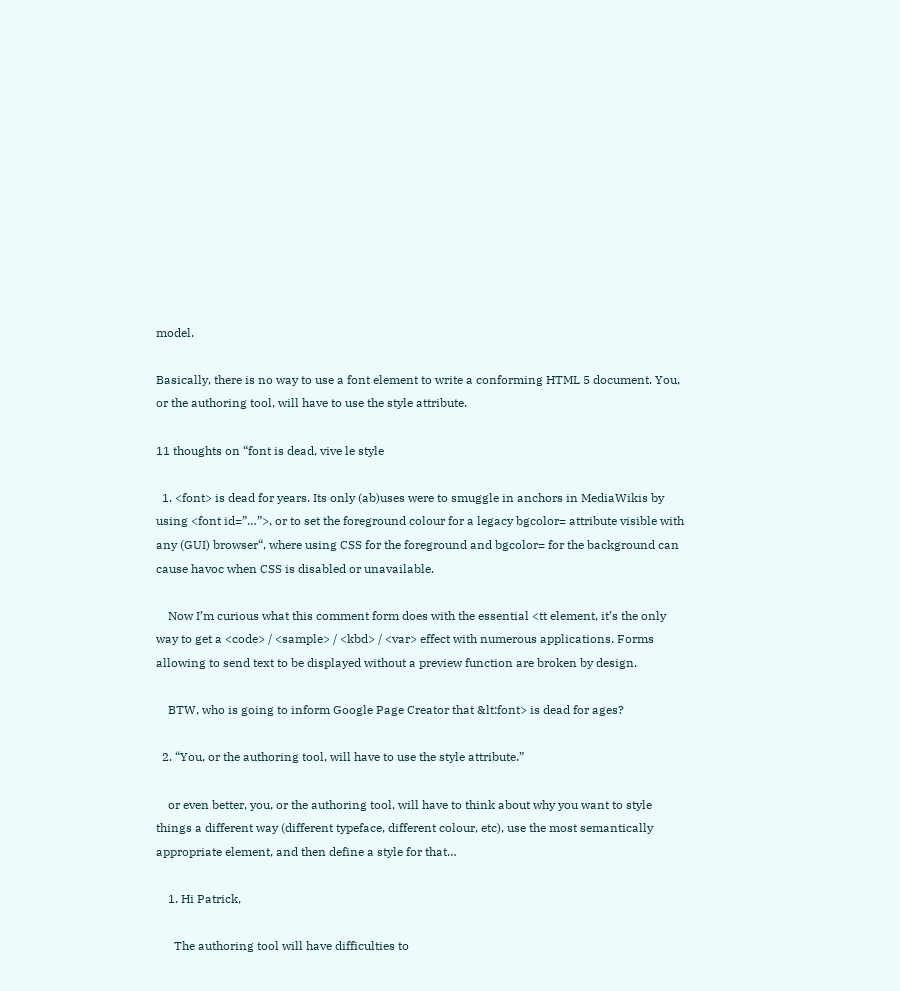model.

Basically, there is no way to use a font element to write a conforming HTML 5 document. You, or the authoring tool, will have to use the style attribute.

11 thoughts on “font is dead, vive le style

  1. <font> is dead for years. Its only (ab)uses were to smuggle in anchors in MediaWikis by using <font id=”…”>, or to set the foreground colour for a legacy bgcolor= attribute visible with any (GUI) browser“, where using CSS for the foreground and bgcolor= for the background can cause havoc when CSS is disabled or unavailable.

    Now I’m curious what this comment form does with the essential <tt element, it’s the only way to get a <code> / <sample> / <kbd> / <var> effect with numerous applications. Forms allowing to send text to be displayed without a preview function are broken by design.

    BTW, who is going to inform Google Page Creator that &lt:font> is dead for ages?

  2. “You, or the authoring tool, will have to use the style attribute.”

    or even better, you, or the authoring tool, will have to think about why you want to style things a different way (different typeface, different colour, etc), use the most semantically appropriate element, and then define a style for that…

    1. Hi Patrick,

      The authoring tool will have difficulties to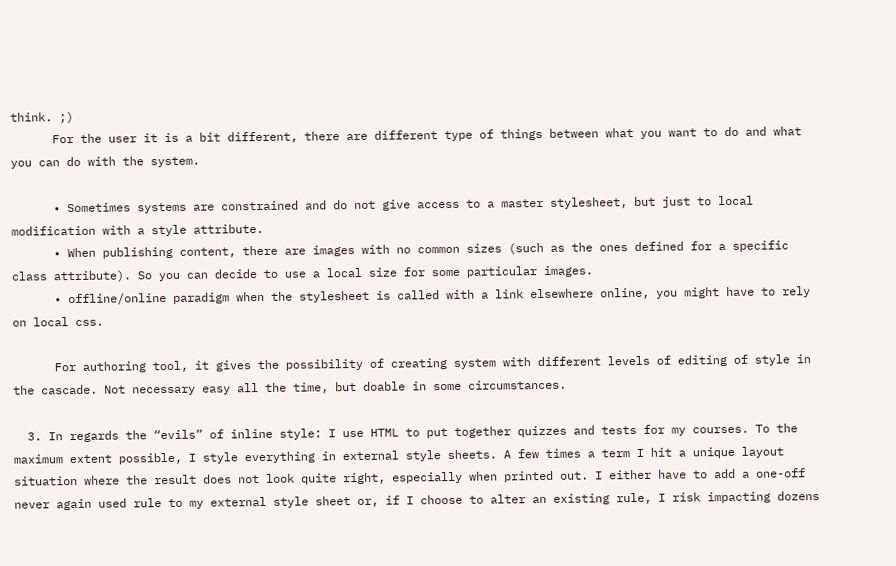think. ;)
      For the user it is a bit different, there are different type of things between what you want to do and what you can do with the system.

      • Sometimes systems are constrained and do not give access to a master stylesheet, but just to local modification with a style attribute.
      • When publishing content, there are images with no common sizes (such as the ones defined for a specific class attribute). So you can decide to use a local size for some particular images.
      • offline/online paradigm when the stylesheet is called with a link elsewhere online, you might have to rely on local css.

      For authoring tool, it gives the possibility of creating system with different levels of editing of style in the cascade. Not necessary easy all the time, but doable in some circumstances.

  3. In regards the “evils” of inline style: I use HTML to put together quizzes and tests for my courses. To the maximum extent possible, I style everything in external style sheets. A few times a term I hit a unique layout situation where the result does not look quite right, especially when printed out. I either have to add a one-off never again used rule to my external style sheet or, if I choose to alter an existing rule, I risk impacting dozens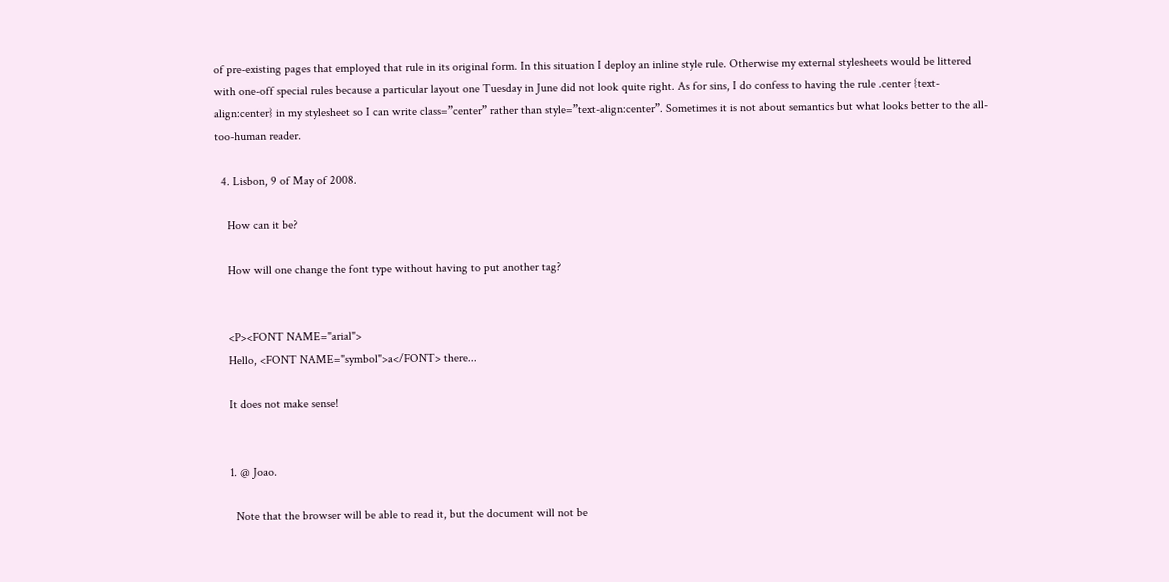of pre-existing pages that employed that rule in its original form. In this situation I deploy an inline style rule. Otherwise my external stylesheets would be littered with one-off special rules because a particular layout one Tuesday in June did not look quite right. As for sins, I do confess to having the rule .center {text-align:center} in my stylesheet so I can write class=”center” rather than style=”text-align:center”. Sometimes it is not about semantics but what looks better to the all-too-human reader.

  4. Lisbon, 9 of May of 2008.

    How can it be?

    How will one change the font type without having to put another tag?


    <P><FONT NAME="arial">
    Hello, <FONT NAME="symbol">a</FONT> there...

    It does not make sense!


    1. @ Joao.

      Note that the browser will be able to read it, but the document will not be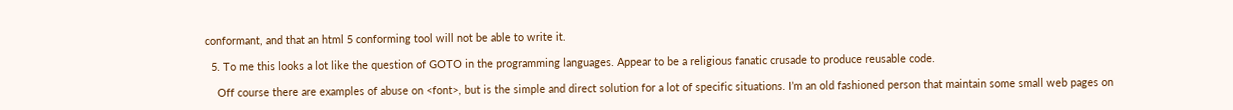conformant, and that an html 5 conforming tool will not be able to write it.

  5. To me this looks a lot like the question of GOTO in the programming languages. Appear to be a religious fanatic crusade to produce reusable code.

    Off course there are examples of abuse on <font>, but is the simple and direct solution for a lot of specific situations. I’m an old fashioned person that maintain some small web pages on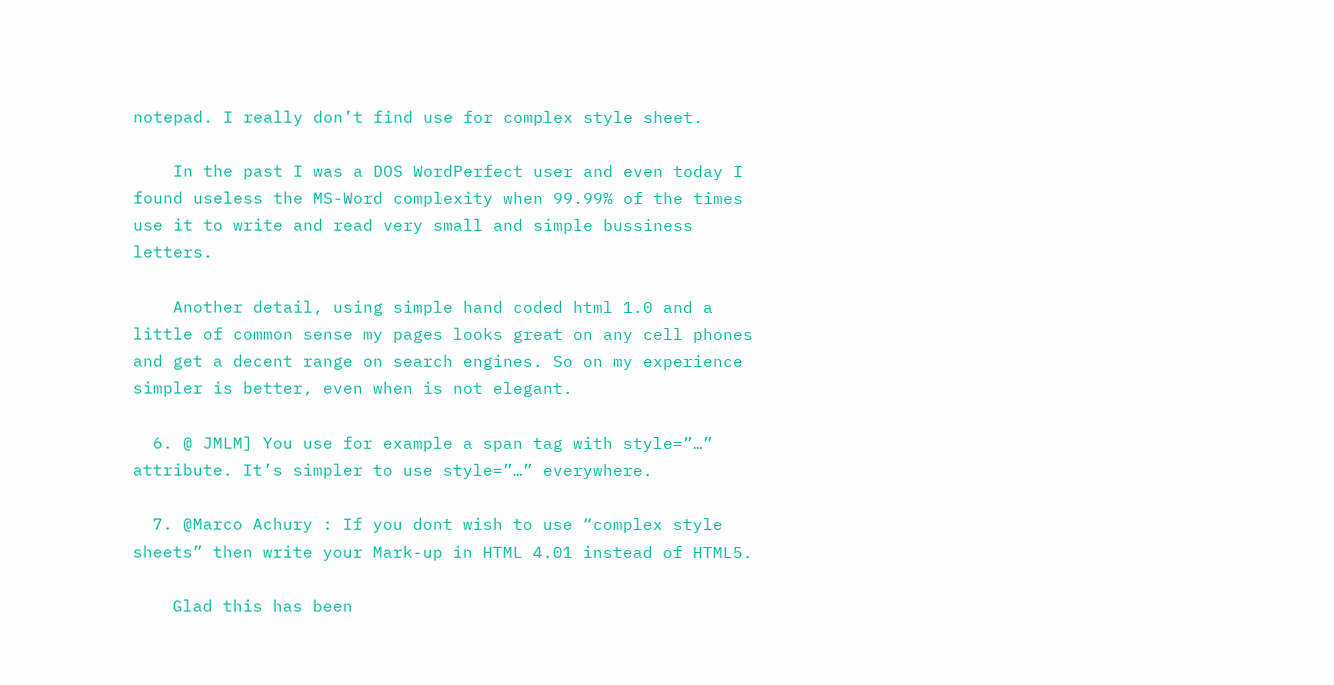notepad. I really don’t find use for complex style sheet.

    In the past I was a DOS WordPerfect user and even today I found useless the MS-Word complexity when 99.99% of the times use it to write and read very small and simple bussiness letters.

    Another detail, using simple hand coded html 1.0 and a little of common sense my pages looks great on any cell phones and get a decent range on search engines. So on my experience simpler is better, even when is not elegant.

  6. @ JMLM] You use for example a span tag with style=”…” attribute. It’s simpler to use style=”…” everywhere.

  7. @Marco Achury : If you dont wish to use “complex style sheets” then write your Mark-up in HTML 4.01 instead of HTML5.

    Glad this has been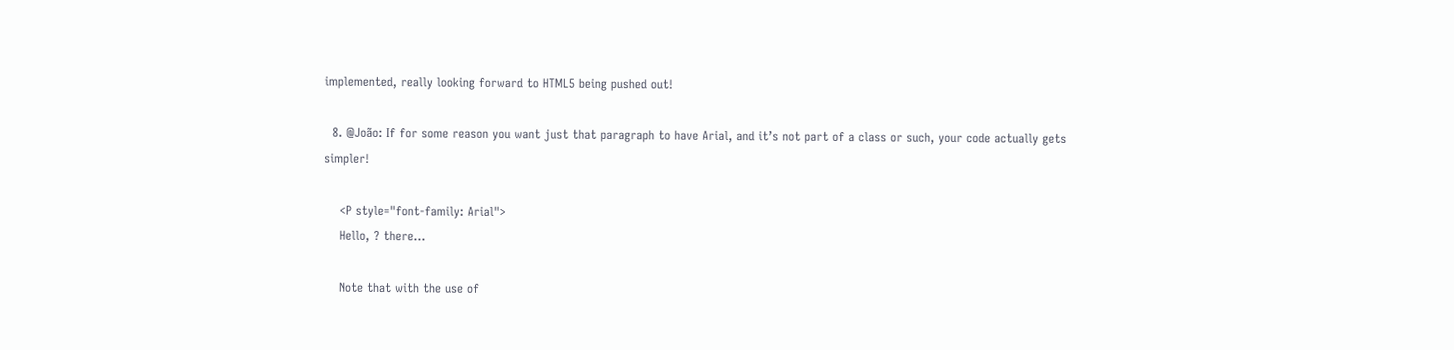implemented, really looking forward to HTML5 being pushed out!

  8. @João: If for some reason you want just that paragraph to have Arial, and it’s not part of a class or such, your code actually gets simpler!

    <P style="font-family: Arial">
    Hello, ? there...

    Note that with the use of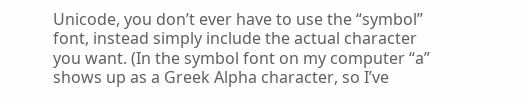Unicode, you don’t ever have to use the “symbol” font, instead simply include the actual character you want. (In the symbol font on my computer “a” shows up as a Greek Alpha character, so I’ve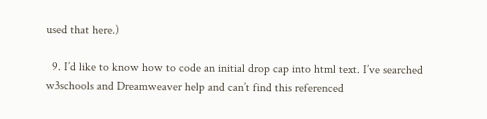used that here.)

  9. I’d like to know how to code an initial drop cap into html text. I’ve searched w3schools and Dreamweaver help and can’t find this referenced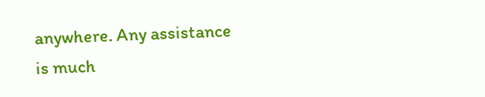anywhere. Any assistance is much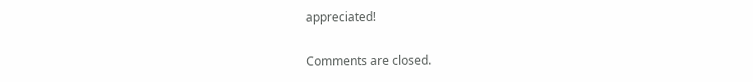appreciated!

Comments are closed.